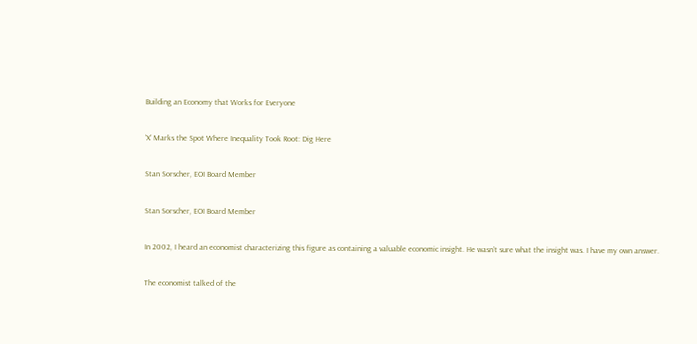Building an Economy that Works for Everyone

‘X’ Marks the Spot Where Inequality Took Root: Dig Here

Stan Sorscher, EOI Board Member

Stan Sorscher, EOI Board Member

In 2002, I heard an economist characterizing this figure as containing a valuable economic insight. He wasn’t sure what the insight was. I have my own answer.

The economist talked of the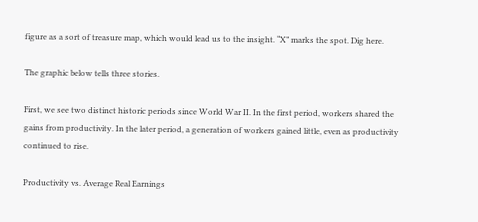figure as a sort of treasure map, which would lead us to the insight. “X” marks the spot. Dig here.

The graphic below tells three stories.

First, we see two distinct historic periods since World War II. In the first period, workers shared the gains from productivity. In the later period, a generation of workers gained little, even as productivity continued to rise.

Productivity vs. Average Real Earnings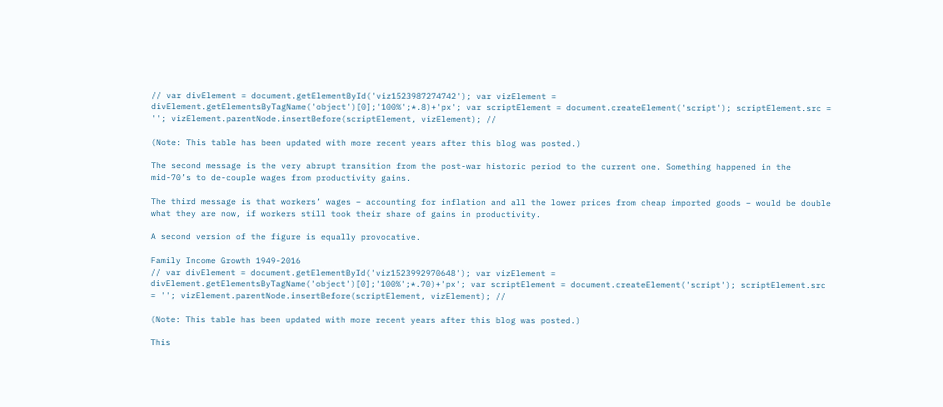// var divElement = document.getElementById('viz1523987274742'); var vizElement = divElement.getElementsByTagName('object')[0];'100%';*.8)+'px'; var scriptElement = document.createElement('script'); scriptElement.src = ''; vizElement.parentNode.insertBefore(scriptElement, vizElement); //

(Note: This table has been updated with more recent years after this blog was posted.)

The second message is the very abrupt transition from the post-war historic period to the current one. Something happened in the mid-70’s to de-couple wages from productivity gains.

The third message is that workers’ wages – accounting for inflation and all the lower prices from cheap imported goods – would be double what they are now, if workers still took their share of gains in productivity.

A second version of the figure is equally provocative.

Family Income Growth 1949-2016
// var divElement = document.getElementById('viz1523992970648'); var vizElement = divElement.getElementsByTagName('object')[0];'100%';*.70)+'px'; var scriptElement = document.createElement('script'); scriptElement.src = ''; vizElement.parentNode.insertBefore(scriptElement, vizElement); //

(Note: This table has been updated with more recent years after this blog was posted.)

This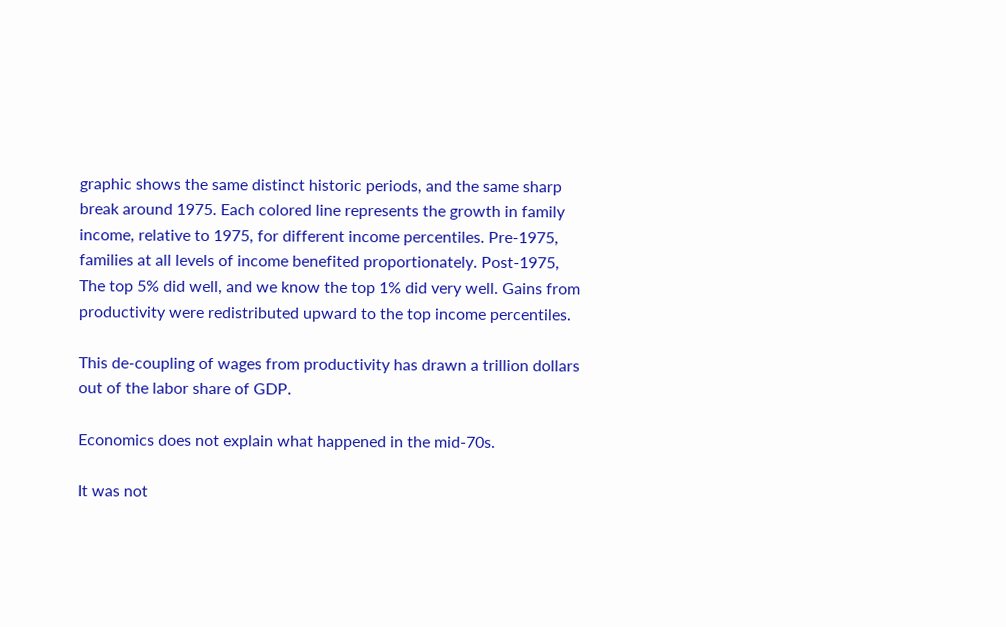graphic shows the same distinct historic periods, and the same sharp break around 1975. Each colored line represents the growth in family income, relative to 1975, for different income percentiles. Pre-1975, families at all levels of income benefited proportionately. Post-1975, The top 5% did well, and we know the top 1% did very well. Gains from productivity were redistributed upward to the top income percentiles.

This de-coupling of wages from productivity has drawn a trillion dollars out of the labor share of GDP.

Economics does not explain what happened in the mid-70s.

It was not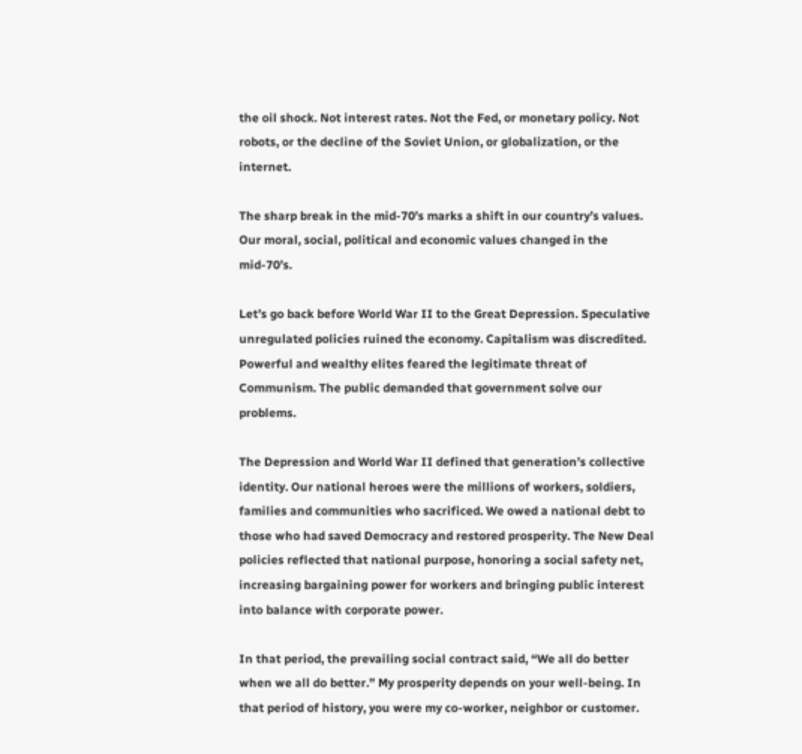the oil shock. Not interest rates. Not the Fed, or monetary policy. Not robots, or the decline of the Soviet Union, or globalization, or the internet.

The sharp break in the mid-70’s marks a shift in our country’s values. Our moral, social, political and economic values changed in the mid-70’s.

Let’s go back before World War II to the Great Depression. Speculative unregulated policies ruined the economy. Capitalism was discredited. Powerful and wealthy elites feared the legitimate threat of Communism. The public demanded that government solve our problems.

The Depression and World War II defined that generation’s collective identity. Our national heroes were the millions of workers, soldiers, families and communities who sacrificed. We owed a national debt to those who had saved Democracy and restored prosperity. The New Deal policies reflected that national purpose, honoring a social safety net, increasing bargaining power for workers and bringing public interest into balance with corporate power.

In that period, the prevailing social contract said, “We all do better when we all do better.” My prosperity depends on your well-being. In that period of history, you were my co-worker, neighbor or customer.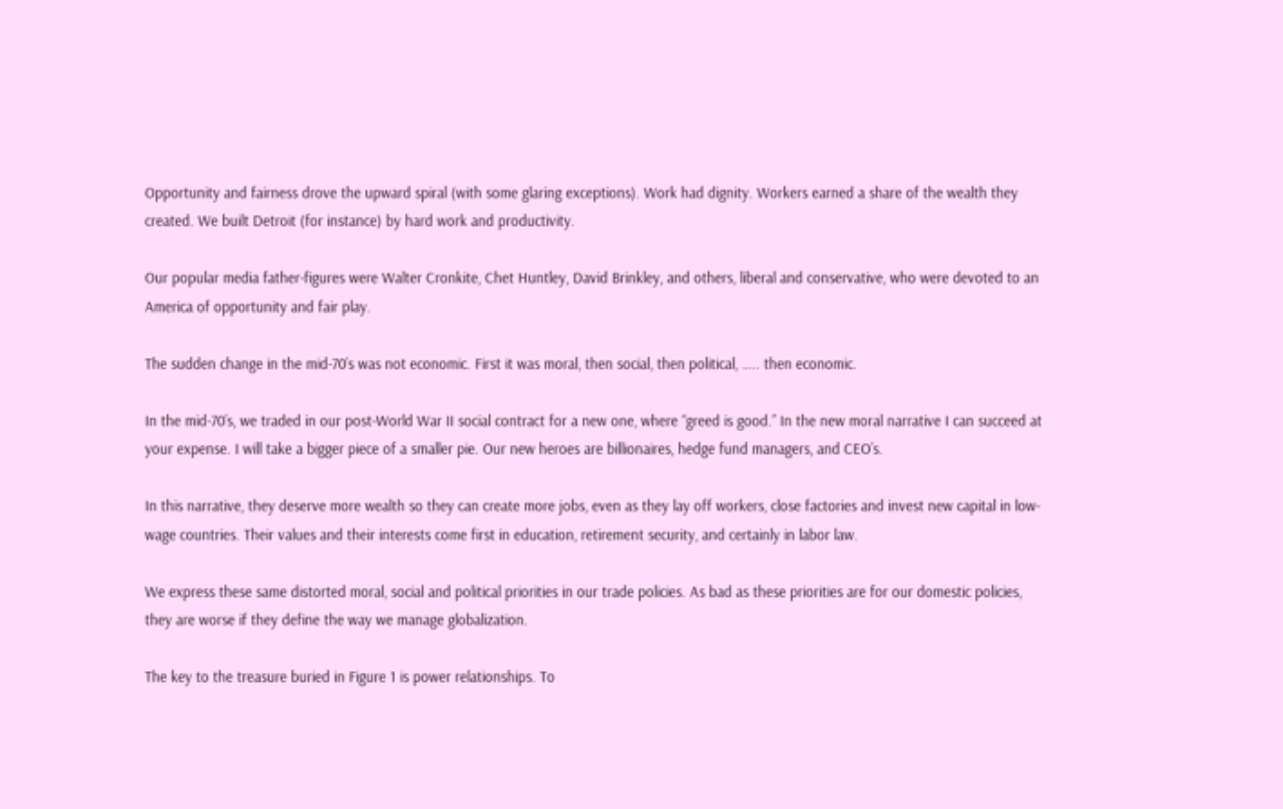Opportunity and fairness drove the upward spiral (with some glaring exceptions). Work had dignity. Workers earned a share of the wealth they created. We built Detroit (for instance) by hard work and productivity.

Our popular media father-figures were Walter Cronkite, Chet Huntley, David Brinkley, and others, liberal and conservative, who were devoted to an America of opportunity and fair play.

The sudden change in the mid-70’s was not economic. First it was moral, then social, then political, ….. then economic.

In the mid-70’s, we traded in our post-World War II social contract for a new one, where “greed is good.” In the new moral narrative I can succeed at your expense. I will take a bigger piece of a smaller pie. Our new heroes are billionaires, hedge fund managers, and CEO’s.

In this narrative, they deserve more wealth so they can create more jobs, even as they lay off workers, close factories and invest new capital in low-wage countries. Their values and their interests come first in education, retirement security, and certainly in labor law.

We express these same distorted moral, social and political priorities in our trade policies. As bad as these priorities are for our domestic policies, they are worse if they define the way we manage globalization.

The key to the treasure buried in Figure 1 is power relationships. To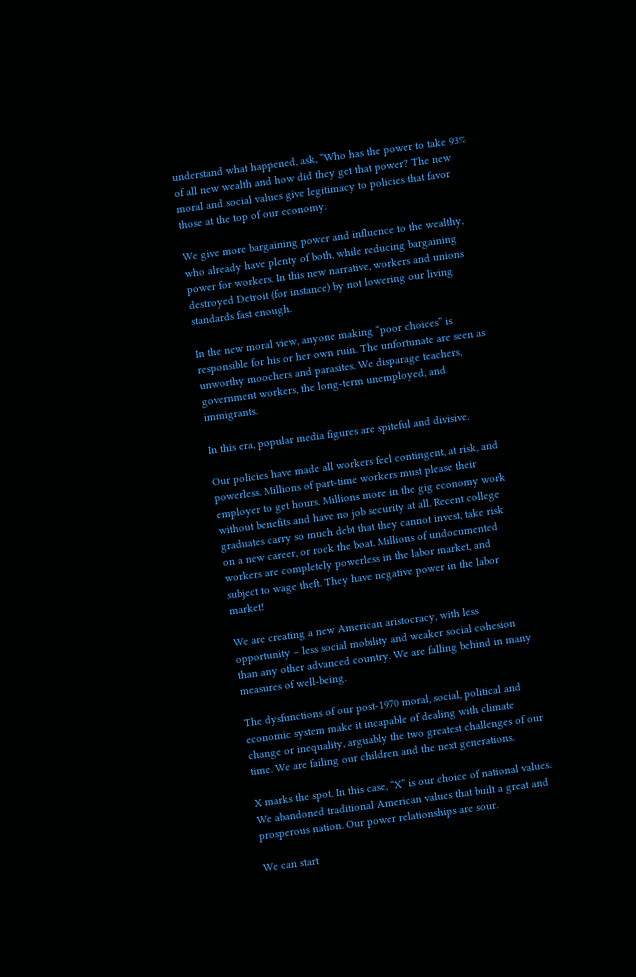understand what happened, ask, “Who has the power to take 93% of all new wealth and how did they get that power? The new moral and social values give legitimacy to policies that favor those at the top of our economy.

We give more bargaining power and influence to the wealthy, who already have plenty of both, while reducing bargaining power for workers. In this new narrative, workers and unions destroyed Detroit (for instance) by not lowering our living standards fast enough.

In the new moral view, anyone making “poor choices” is responsible for his or her own ruin. The unfortunate are seen as unworthy moochers and parasites. We disparage teachers, government workers, the long-term unemployed, and immigrants.

In this era, popular media figures are spiteful and divisive.

Our policies have made all workers feel contingent, at risk, and powerless. Millions of part-time workers must please their employer to get hours. Millions more in the gig economy work without benefits and have no job security at all. Recent college graduates carry so much debt that they cannot invest, take risk on a new career, or rock the boat. Millions of undocumented workers are completely powerless in the labor market, and subject to wage theft. They have negative power in the labor market!

We are creating a new American aristocracy, with less opportunity – less social mobility and weaker social cohesion than any other advanced country. We are falling behind in many measures of well-being.

The dysfunctions of our post-1970 moral, social, political and economic system make it incapable of dealing with climate change or inequality, arguably the two greatest challenges of our time. We are failing our children and the next generations.

X marks the spot. In this case, “X” is our choice of national values. We abandoned traditional American values that built a great and prosperous nation. Our power relationships are sour.

We can start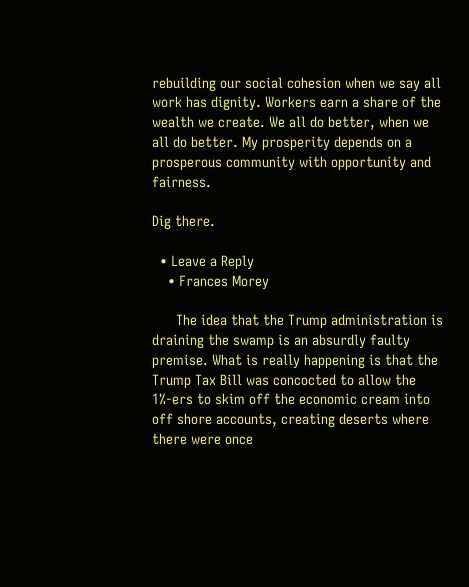rebuilding our social cohesion when we say all work has dignity. Workers earn a share of the wealth we create. We all do better, when we all do better. My prosperity depends on a prosperous community with opportunity and fairness.

Dig there.

  • Leave a Reply
    • Frances Morey

      The idea that the Trump administration is draining the swamp is an absurdly faulty premise. What is really happening is that the Trump Tax Bill was concocted to allow the 1%-ers to skim off the economic cream into off shore accounts, creating deserts where there were once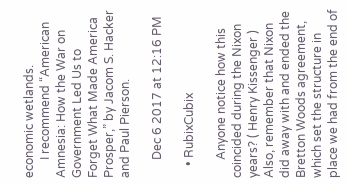economic wetlands.
      I recommend “American Amnesia: How the War on Government Led Us to Forget What Made America Prosper,” by Jacom S. Hacker and Paul Pierson.

      Dec 6 2017 at 12:16 PM

    • RubixCubix

      Anyone notice how this coincided during the Nixon years? ( Henry Kissenger ) Also, remember that Nixon did away with and ended the Bretton Woods agreement, which set the structure in place we had from the end of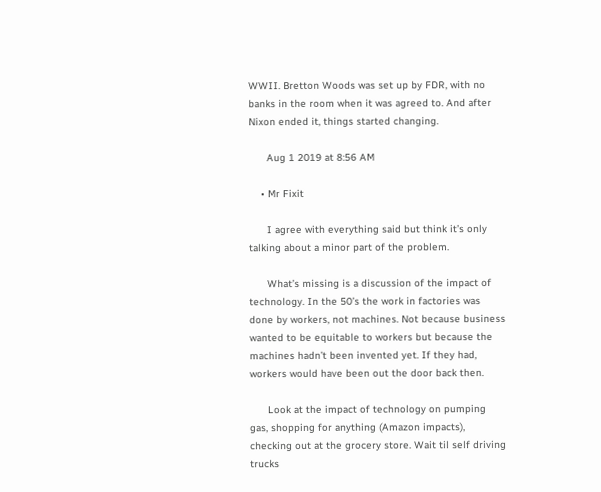WWII. Bretton Woods was set up by FDR, with no banks in the room when it was agreed to. And after Nixon ended it, things started changing.

      Aug 1 2019 at 8:56 AM

    • Mr Fixit

      I agree with everything said but think it’s only talking about a minor part of the problem.

      What’s missing is a discussion of the impact of technology. In the 50’s the work in factories was done by workers, not machines. Not because business wanted to be equitable to workers but because the machines hadn’t been invented yet. If they had, workers would have been out the door back then.

      Look at the impact of technology on pumping gas, shopping for anything (Amazon impacts), checking out at the grocery store. Wait til self driving trucks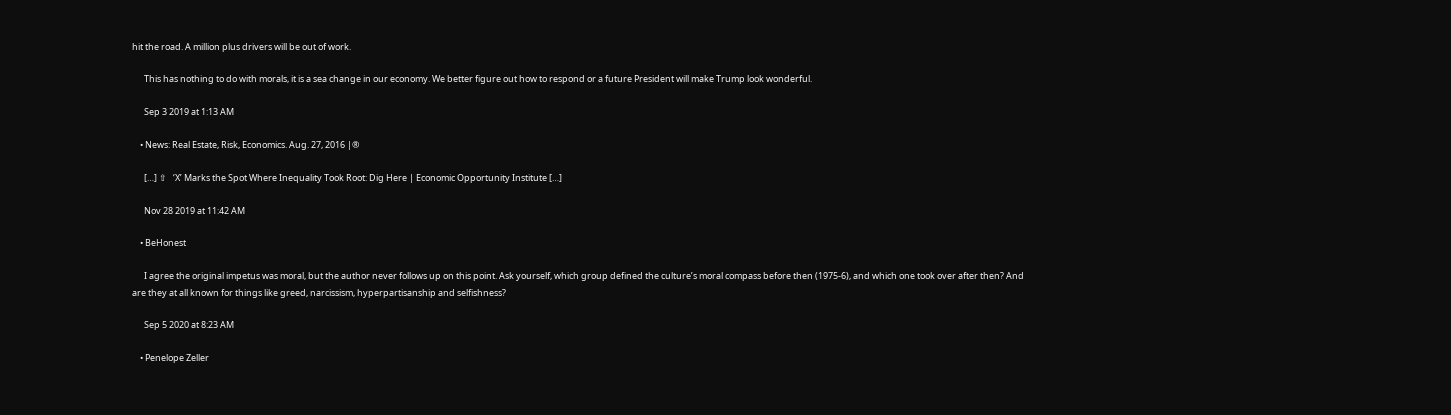hit the road. A million plus drivers will be out of work.

      This has nothing to do with morals, it is a sea change in our economy. We better figure out how to respond or a future President will make Trump look wonderful.

      Sep 3 2019 at 1:13 AM

    • News: Real Estate, Risk, Economics. Aug. 27, 2016 |®

      […] ⇧   ‘X’ Marks the Spot Where Inequality Took Root: Dig Here | Economic Opportunity Institute […]

      Nov 28 2019 at 11:42 AM

    • BeHonest

      I agree the original impetus was moral, but the author never follows up on this point. Ask yourself, which group defined the culture’s moral compass before then (1975-6), and which one took over after then? And are they at all known for things like greed, narcissism, hyperpartisanship and selfishness?

      Sep 5 2020 at 8:23 AM

    • Penelope Zeller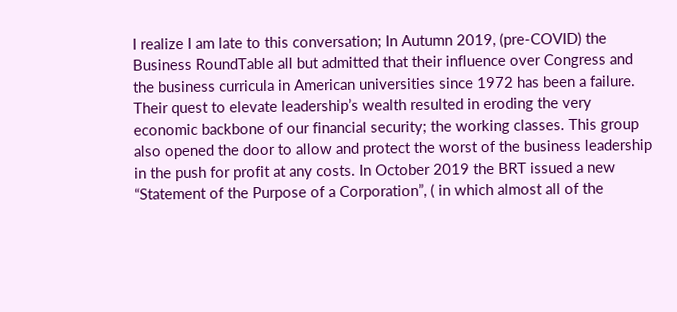I realize I am late to this conversation; In Autumn 2019, (pre-COVID) the Business RoundTable all but admitted that their influence over Congress and the business curricula in American universities since 1972 has been a failure. Their quest to elevate leadership’s wealth resulted in eroding the very economic backbone of our financial security; the working classes. This group also opened the door to allow and protect the worst of the business leadership in the push for profit at any costs. In October 2019 the BRT issued a new “Statement of the Purpose of a Corporation”, ( in which almost all of the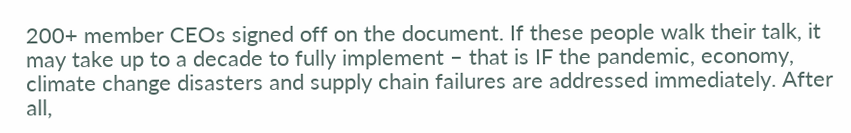200+ member CEOs signed off on the document. If these people walk their talk, it may take up to a decade to fully implement – that is IF the pandemic, economy, climate change disasters and supply chain failures are addressed immediately. After all,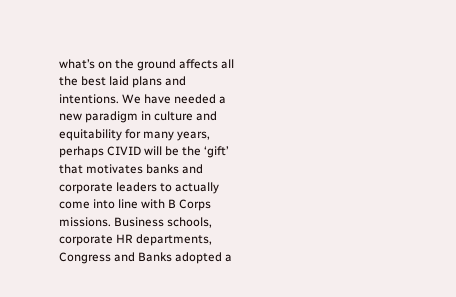what’s on the ground affects all the best laid plans and intentions. We have needed a new paradigm in culture and equitability for many years, perhaps CIVID will be the ‘gift’ that motivates banks and corporate leaders to actually come into line with B Corps missions. Business schools, corporate HR departments, Congress and Banks adopted a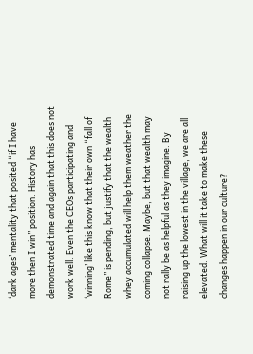‘dark ages’ mentality that posited “if I have more then I win” position. History has demonstrated time and again that this does not work well. Even the CEOs participating and ‘winning’ like this know that their own “fall of Rome” is pending, but justify that the wealth whey accumulated will help them weather the coming collapse. Maybe, but that wealth may not rally be as helpful as they imagine. By raising up the lowest in the village, we are all elevated. What will it take to make these changes happen in our culture?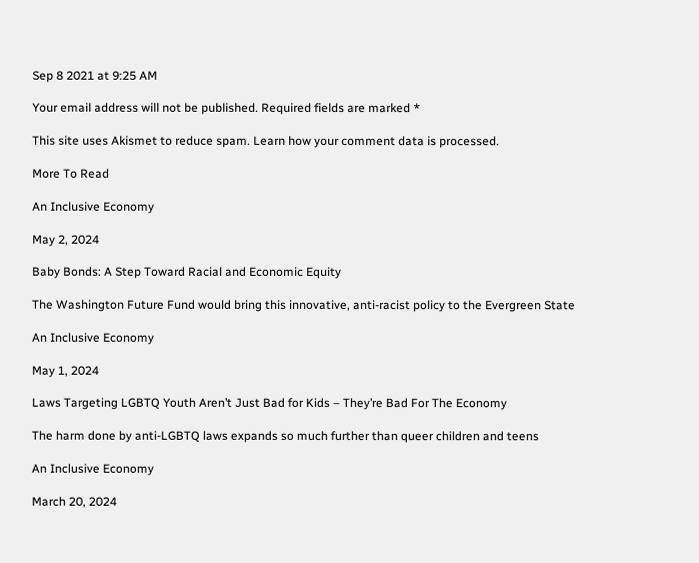Sep 8 2021 at 9:25 AM

Your email address will not be published. Required fields are marked *

This site uses Akismet to reduce spam. Learn how your comment data is processed.

More To Read

An Inclusive Economy

May 2, 2024

Baby Bonds: A Step Toward Racial and Economic Equity

The Washington Future Fund would bring this innovative, anti-racist policy to the Evergreen State

An Inclusive Economy

May 1, 2024

Laws Targeting LGBTQ Youth Aren’t Just Bad for Kids – They’re Bad For The Economy

The harm done by anti-LGBTQ laws expands so much further than queer children and teens

An Inclusive Economy

March 20, 2024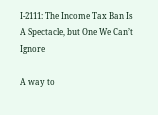I-2111: The Income Tax Ban Is A Spectacle, but One We Can’t Ignore

A way to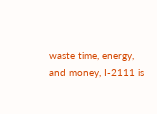waste time, energy, and money, I-2111 is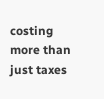costing more than just taxes